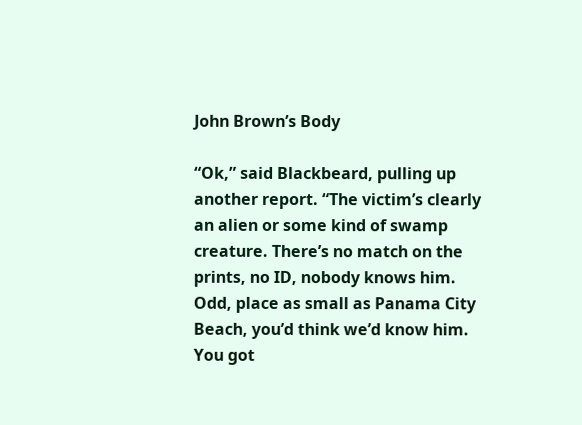John Brown’s Body

“Ok,” said Blackbeard, pulling up another report. “The victim’s clearly an alien or some kind of swamp creature. There’s no match on the prints, no ID, nobody knows him. Odd, place as small as Panama City Beach, you’d think we’d know him. You got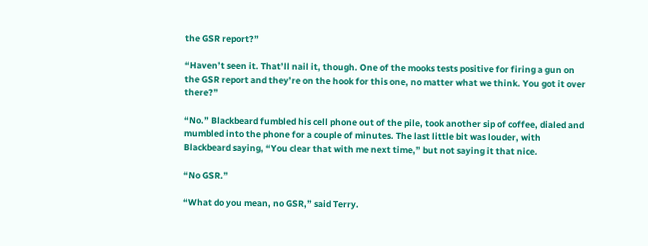the GSR report?”

“Haven’t seen it. That’ll nail it, though. One of the mooks tests positive for firing a gun on the GSR report and they’re on the hook for this one, no matter what we think. You got it over there?”

“No.” Blackbeard fumbled his cell phone out of the pile, took another sip of coffee, dialed and mumbled into the phone for a couple of minutes. The last little bit was louder, with Blackbeard saying, “You clear that with me next time,” but not saying it that nice.

“No GSR.”

“What do you mean, no GSR,” said Terry.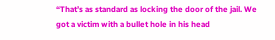“That’s as standard as locking the door of the jail. We got a victim with a bullet hole in his head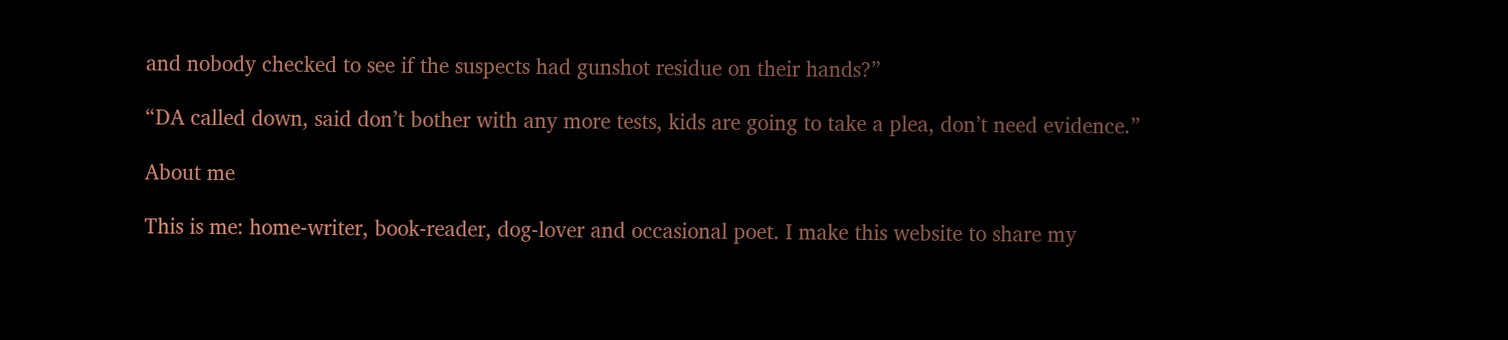and nobody checked to see if the suspects had gunshot residue on their hands?”

“DA called down, said don’t bother with any more tests, kids are going to take a plea, don’t need evidence.”

About me

This is me: home-writer, book-reader, dog-lover and occasional poet. I make this website to share my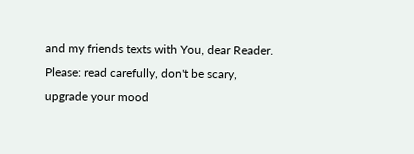and my friends texts with You, dear Reader. Please: read carefully, don't be scary, upgrade your mood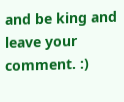and be king and leave your comment. :)